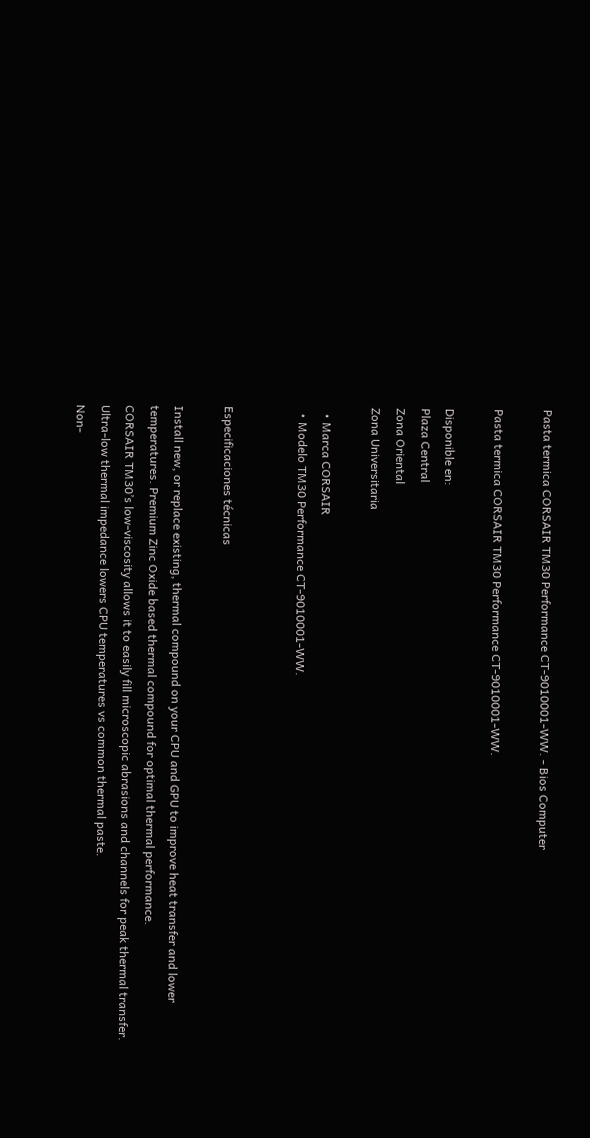Pasta termica CORSAIR TM30 Performance CT-9010001-WW. - Bios Computer

Pasta termica CORSAIR TM30 Performance CT-9010001-WW.

Disponible en:
Plaza Central
Zona Oriental
Zona Universitaria

  • Marca CORSAIR
  • Modelo TM30 Performance CT-9010001-WW.


Especificaciones técnicas

Install new, or replace existing, thermal compound on your CPU and GPU to improve heat transfer and lower temperatures. Premium Zinc Oxide based thermal compound for optimal thermal performance.
CORSAIR TM30’s low-viscosity allows it to easily fill microscopic abrasions and channels for peak thermal transfer. Ultra-low thermal impedance lowers CPU temperatures vs common thermal paste.
Non-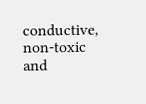conductive, non-toxic and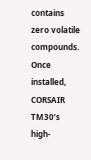contains zero volatile compounds. Once installed, CORSAIR TM30’s high-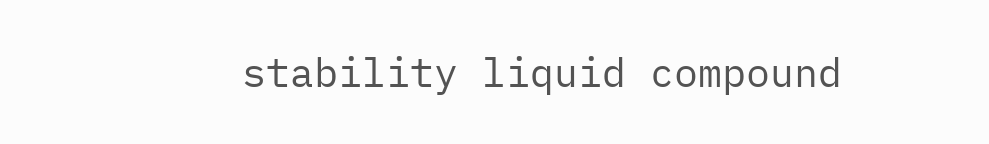stability liquid compound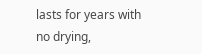lasts for years with no drying,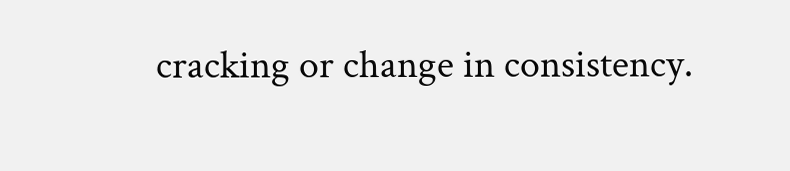cracking or change in consistency.